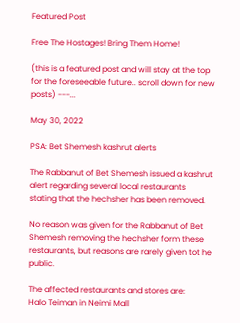Featured Post

Free The Hostages! Bring Them Home!

(this is a featured post and will stay at the top for the foreseeable future.. scroll down for new posts) ---...

May 30, 2022

PSA: Bet Shemesh kashrut alerts

The Rabbanut of Bet Shemesh issued a kashrut alert regarding several local restaurants stating that the hechsher has been removed.

No reason was given for the Rabbanut of Bet Shemesh removing the hechsher form these restaurants, but reasons are rarely given tot he public.

The affected restaurants and stores are:
Halo Teiman in Neimi Mall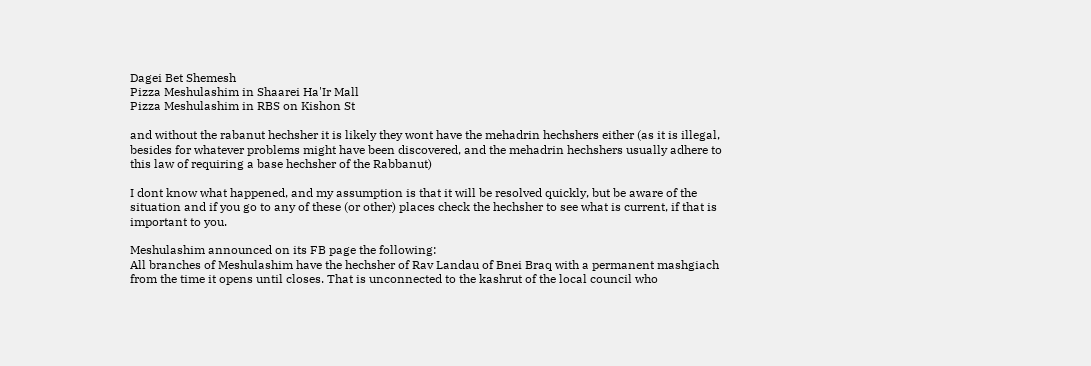Dagei Bet Shemesh
Pizza Meshulashim in Shaarei Ha'Ir Mall
Pizza Meshulashim in RBS on Kishon St

and without the rabanut hechsher it is likely they wont have the mehadrin hechshers either (as it is illegal, besides for whatever problems might have been discovered, and the mehadrin hechshers usually adhere to this law of requiring a base hechsher of the Rabbanut)

I dont know what happened, and my assumption is that it will be resolved quickly, but be aware of the situation and if you go to any of these (or other) places check the hechsher to see what is current, if that is important to you.

Meshulashim announced on its FB page the following:
All branches of Meshulashim have the hechsher of Rav Landau of Bnei Braq with a permanent mashgiach from the time it opens until closes. That is unconnected to the kashrut of the local council who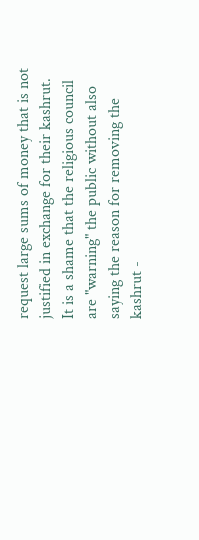request large sums of money that is not justified in exchange for their kashrut.
It is a shame that the religious council are "warning" the public without also saying the reason for removing the kashrut -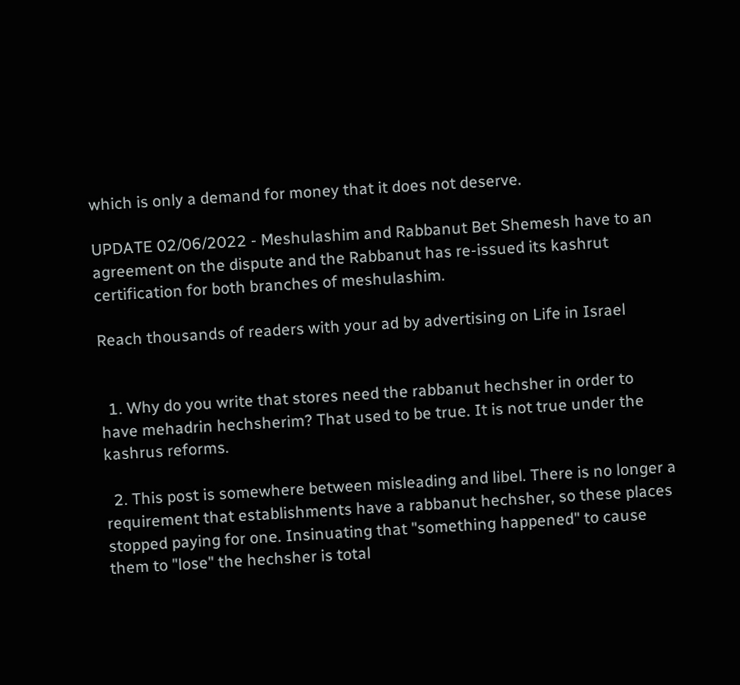which is only a demand for money that it does not deserve.

UPDATE 02/06/2022 - Meshulashim and Rabbanut Bet Shemesh have to an agreement on the dispute and the Rabbanut has re-issued its kashrut certification for both branches of meshulashim.

Reach thousands of readers with your ad by advertising on Life in Israel


  1. Why do you write that stores need the rabbanut hechsher in order to have mehadrin hechsherim? That used to be true. It is not true under the kashrus reforms.

  2. This post is somewhere between misleading and libel. There is no longer a requirement that establishments have a rabbanut hechsher, so these places stopped paying for one. Insinuating that "something happened" to cause them to "lose" the hechsher is total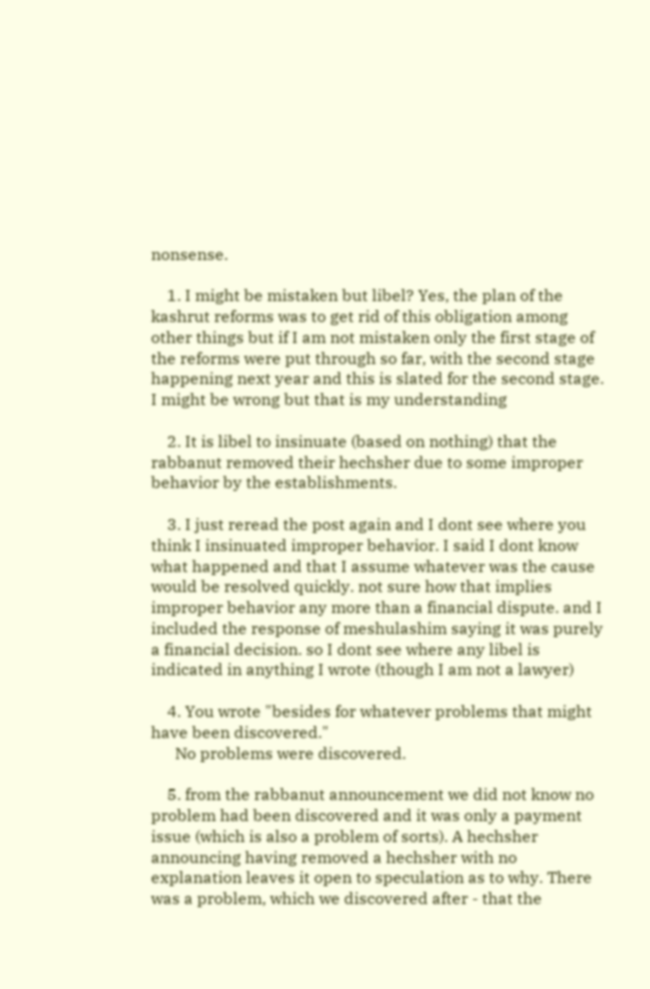nonsense.

    1. I might be mistaken but libel? Yes, the plan of the kashrut reforms was to get rid of this obligation among other things but if I am not mistaken only the first stage of the reforms were put through so far, with the second stage happening next year and this is slated for the second stage. I might be wrong but that is my understanding

    2. It is libel to insinuate (based on nothing) that the rabbanut removed their hechsher due to some improper behavior by the establishments.

    3. I just reread the post again and I dont see where you think I insinuated improper behavior. I said I dont know what happened and that I assume whatever was the cause would be resolved quickly. not sure how that implies improper behavior any more than a financial dispute. and I included the response of meshulashim saying it was purely a financial decision. so I dont see where any libel is indicated in anything I wrote (though I am not a lawyer)

    4. You wrote "besides for whatever problems that might have been discovered."
      No problems were discovered.

    5. from the rabbanut announcement we did not know no problem had been discovered and it was only a payment issue (which is also a problem of sorts). A hechsher announcing having removed a hechsher with no explanation leaves it open to speculation as to why. There was a problem, which we discovered after - that the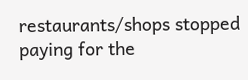restaurants/shops stopped paying for the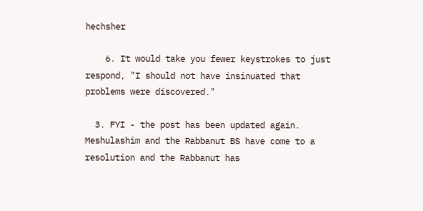hechsher

    6. It would take you fewer keystrokes to just respond, "I should not have insinuated that problems were discovered."

  3. FYI - the post has been updated again. Meshulashim and the Rabbanut BS have come to a resolution and the Rabbanut has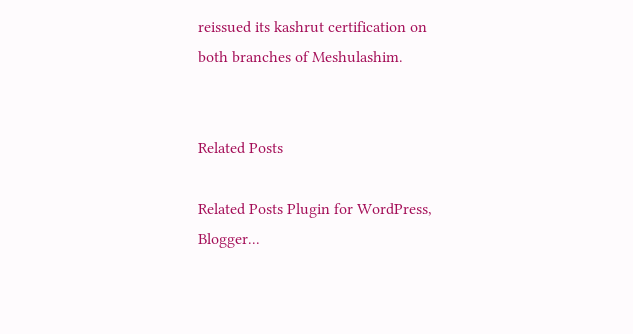reissued its kashrut certification on both branches of Meshulashim.


Related Posts

Related Posts Plugin for WordPress, Blogger...